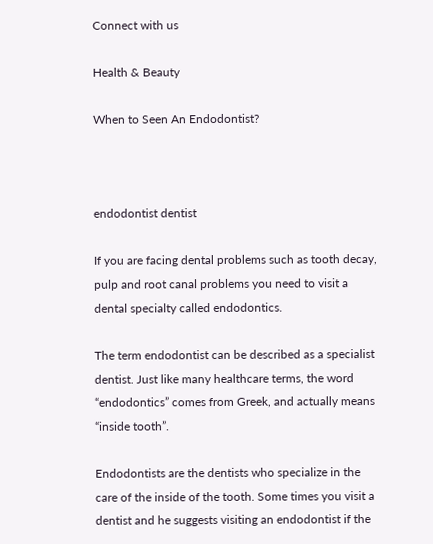Connect with us

Health & Beauty

When to Seen An Endodontist?



endodontist dentist

If you are facing dental problems such as tooth decay, pulp and root canal problems you need to visit a dental specialty called endodontics.

The term endodontist can be described as a specialist dentist. Just like many healthcare terms, the word “endodontics” comes from Greek, and actually means “inside tooth”.

Endodontists are the dentists who specialize in the care of the inside of the tooth. Some times you visit a dentist and he suggests visiting an endodontist if the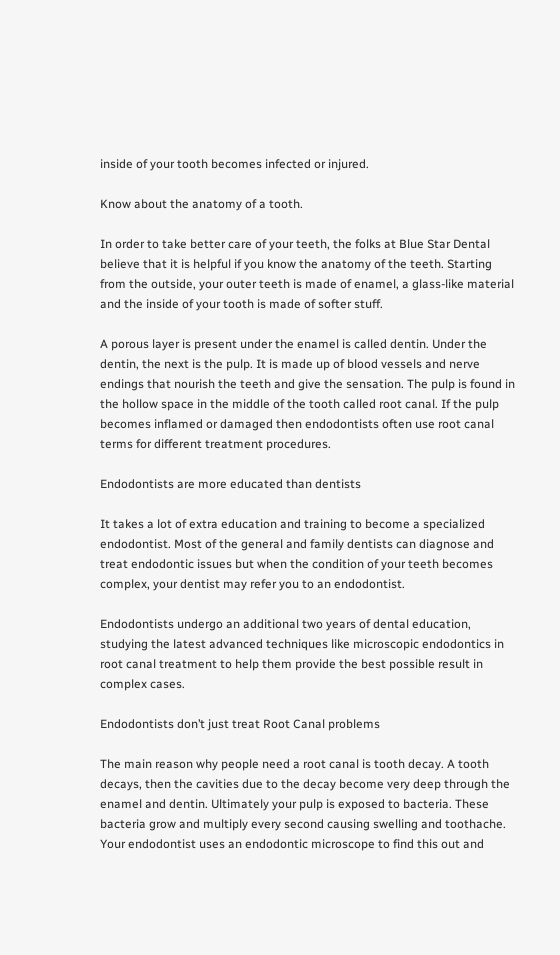inside of your tooth becomes infected or injured.

Know about the anatomy of a tooth.

In order to take better care of your teeth, the folks at Blue Star Dental believe that it is helpful if you know the anatomy of the teeth. Starting from the outside, your outer teeth is made of enamel, a glass-like material and the inside of your tooth is made of softer stuff.

A porous layer is present under the enamel is called dentin. Under the dentin, the next is the pulp. It is made up of blood vessels and nerve endings that nourish the teeth and give the sensation. The pulp is found in the hollow space in the middle of the tooth called root canal. If the pulp becomes inflamed or damaged then endodontists often use root canal terms for different treatment procedures.

Endodontists are more educated than dentists

It takes a lot of extra education and training to become a specialized endodontist. Most of the general and family dentists can diagnose and treat endodontic issues but when the condition of your teeth becomes complex, your dentist may refer you to an endodontist.

Endodontists undergo an additional two years of dental education, studying the latest advanced techniques like microscopic endodontics in root canal treatment to help them provide the best possible result in complex cases.

Endodontists don’t just treat Root Canal problems

The main reason why people need a root canal is tooth decay. A tooth decays, then the cavities due to the decay become very deep through the enamel and dentin. Ultimately your pulp is exposed to bacteria. These bacteria grow and multiply every second causing swelling and toothache. Your endodontist uses an endodontic microscope to find this out and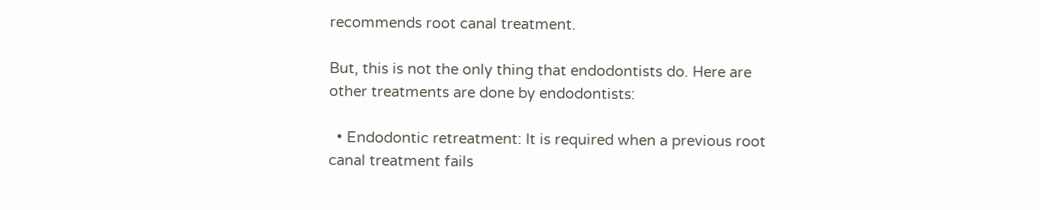recommends root canal treatment.

But, this is not the only thing that endodontists do. Here are other treatments are done by endodontists:

  • Endodontic retreatment: It is required when a previous root canal treatment fails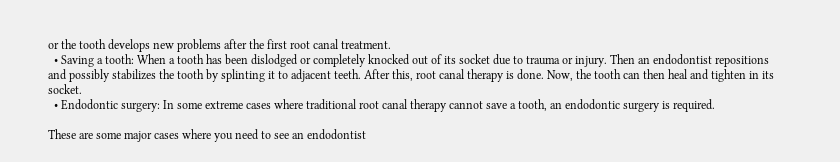or the tooth develops new problems after the first root canal treatment.
  • Saving a tooth: When a tooth has been dislodged or completely knocked out of its socket due to trauma or injury. Then an endodontist repositions and possibly stabilizes the tooth by splinting it to adjacent teeth. After this, root canal therapy is done. Now, the tooth can then heal and tighten in its socket.
  • Endodontic surgery: In some extreme cases where traditional root canal therapy cannot save a tooth, an endodontic surgery is required.

These are some major cases where you need to see an endodontist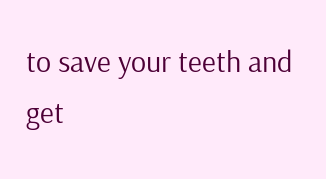to save your teeth and get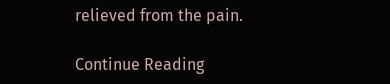relieved from the pain.

Continue Reading